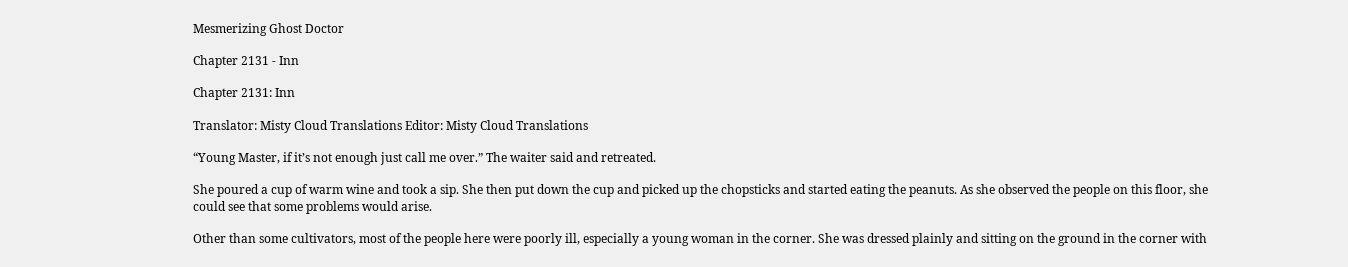Mesmerizing Ghost Doctor

Chapter 2131 - Inn

Chapter 2131: Inn

Translator: Misty Cloud Translations Editor: Misty Cloud Translations

“Young Master, if it’s not enough just call me over.” The waiter said and retreated.

She poured a cup of warm wine and took a sip. She then put down the cup and picked up the chopsticks and started eating the peanuts. As she observed the people on this floor, she could see that some problems would arise.

Other than some cultivators, most of the people here were poorly ill, especially a young woman in the corner. She was dressed plainly and sitting on the ground in the corner with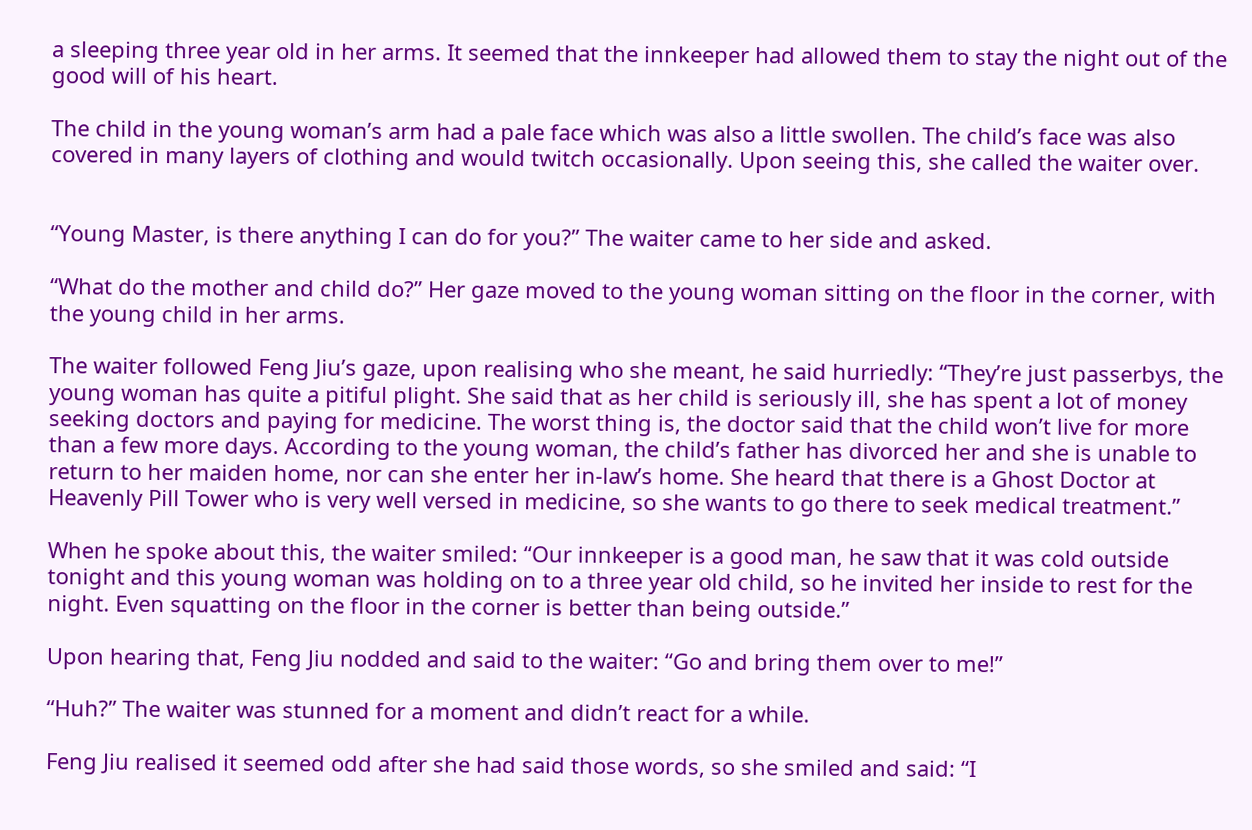a sleeping three year old in her arms. It seemed that the innkeeper had allowed them to stay the night out of the good will of his heart.

The child in the young woman’s arm had a pale face which was also a little swollen. The child’s face was also covered in many layers of clothing and would twitch occasionally. Upon seeing this, she called the waiter over.


“Young Master, is there anything I can do for you?” The waiter came to her side and asked.

“What do the mother and child do?” Her gaze moved to the young woman sitting on the floor in the corner, with the young child in her arms.

The waiter followed Feng Jiu’s gaze, upon realising who she meant, he said hurriedly: “They’re just passerbys, the young woman has quite a pitiful plight. She said that as her child is seriously ill, she has spent a lot of money seeking doctors and paying for medicine. The worst thing is, the doctor said that the child won’t live for more than a few more days. According to the young woman, the child’s father has divorced her and she is unable to return to her maiden home, nor can she enter her in-law’s home. She heard that there is a Ghost Doctor at Heavenly Pill Tower who is very well versed in medicine, so she wants to go there to seek medical treatment.”

When he spoke about this, the waiter smiled: “Our innkeeper is a good man, he saw that it was cold outside tonight and this young woman was holding on to a three year old child, so he invited her inside to rest for the night. Even squatting on the floor in the corner is better than being outside.”

Upon hearing that, Feng Jiu nodded and said to the waiter: “Go and bring them over to me!”

“Huh?” The waiter was stunned for a moment and didn’t react for a while.

Feng Jiu realised it seemed odd after she had said those words, so she smiled and said: “I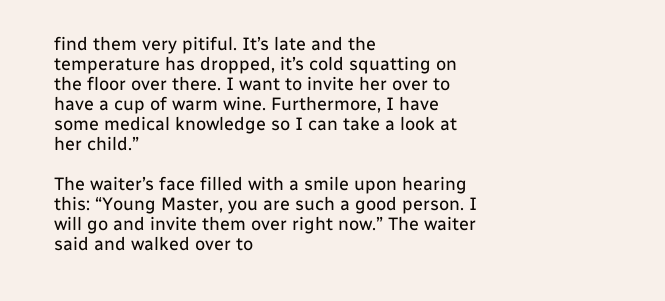find them very pitiful. It’s late and the temperature has dropped, it’s cold squatting on the floor over there. I want to invite her over to have a cup of warm wine. Furthermore, I have some medical knowledge so I can take a look at her child.”

The waiter’s face filled with a smile upon hearing this: “Young Master, you are such a good person. I will go and invite them over right now.” The waiter said and walked over to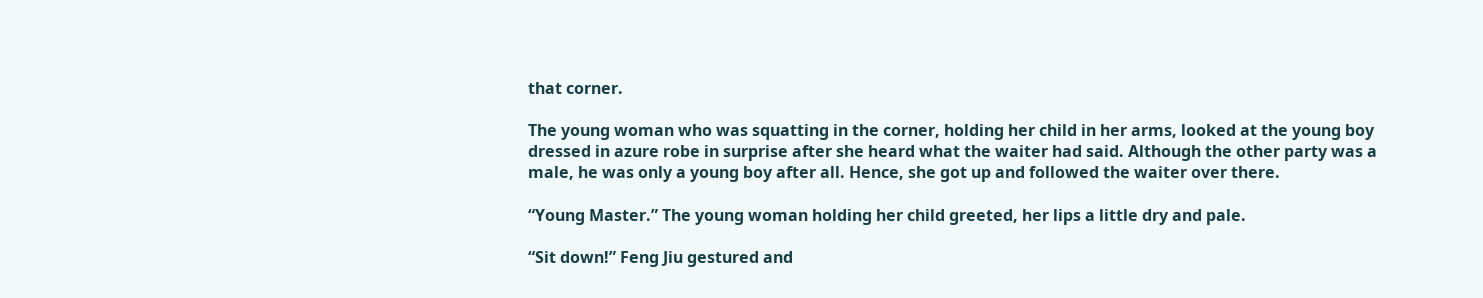that corner.

The young woman who was squatting in the corner, holding her child in her arms, looked at the young boy dressed in azure robe in surprise after she heard what the waiter had said. Although the other party was a male, he was only a young boy after all. Hence, she got up and followed the waiter over there.

“Young Master.” The young woman holding her child greeted, her lips a little dry and pale.

“Sit down!” Feng Jiu gestured and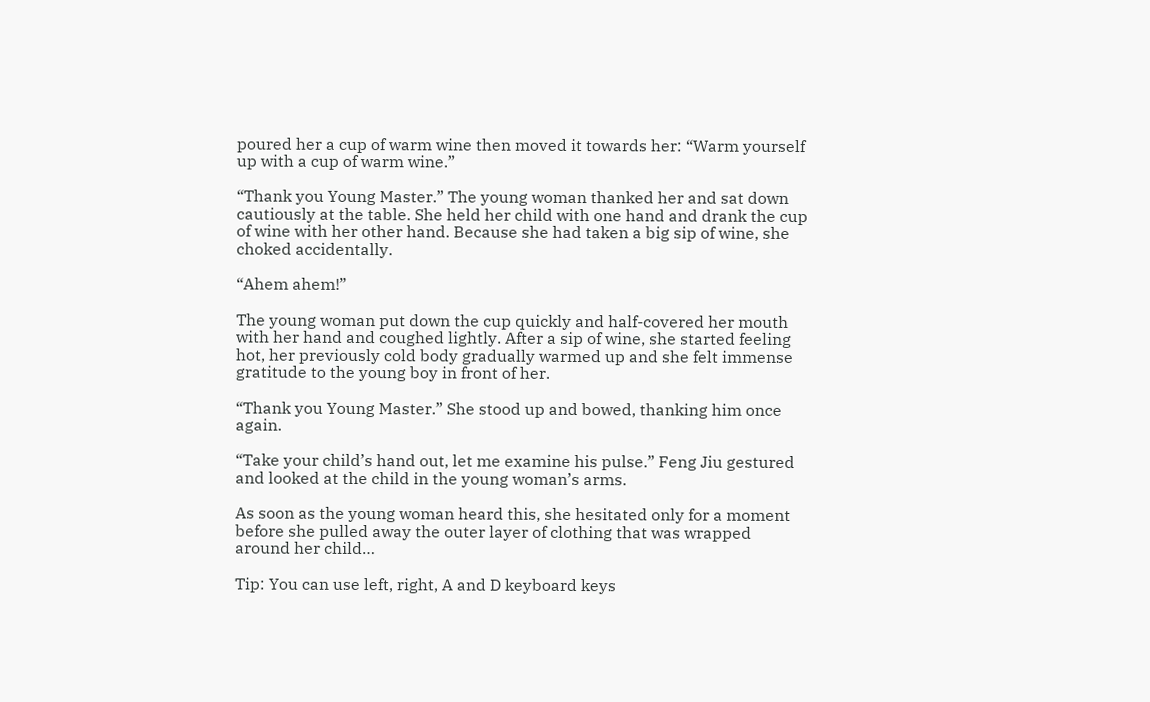poured her a cup of warm wine then moved it towards her: “Warm yourself up with a cup of warm wine.”

“Thank you Young Master.” The young woman thanked her and sat down cautiously at the table. She held her child with one hand and drank the cup of wine with her other hand. Because she had taken a big sip of wine, she choked accidentally.

“Ahem ahem!”

The young woman put down the cup quickly and half-covered her mouth with her hand and coughed lightly. After a sip of wine, she started feeling hot, her previously cold body gradually warmed up and she felt immense gratitude to the young boy in front of her.

“Thank you Young Master.” She stood up and bowed, thanking him once again.

“Take your child’s hand out, let me examine his pulse.” Feng Jiu gestured and looked at the child in the young woman’s arms.

As soon as the young woman heard this, she hesitated only for a moment before she pulled away the outer layer of clothing that was wrapped around her child…

Tip: You can use left, right, A and D keyboard keys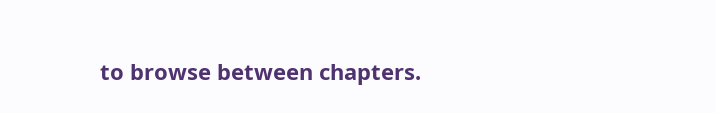to browse between chapters.